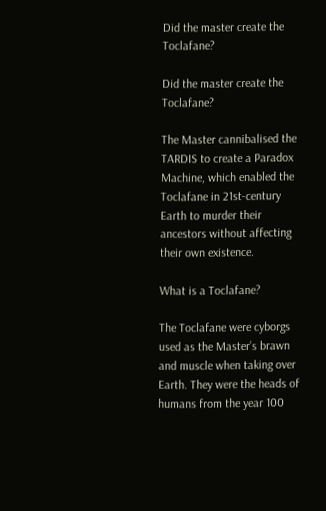Did the master create the Toclafane?

Did the master create the Toclafane?

The Master cannibalised the TARDIS to create a Paradox Machine, which enabled the Toclafane in 21st-century Earth to murder their ancestors without affecting their own existence.

What is a Toclafane?

The Toclafane were cyborgs used as the Master’s brawn and muscle when taking over Earth. They were the heads of humans from the year 100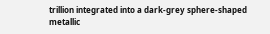trillion integrated into a dark-grey sphere-shaped metallic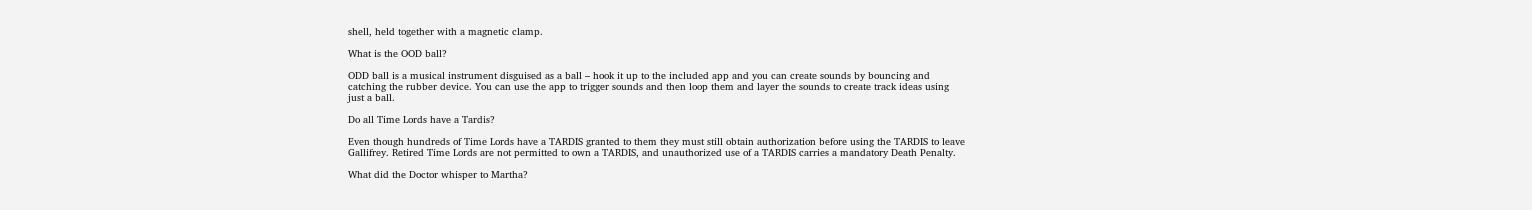shell, held together with a magnetic clamp.

What is the OOD ball?

ODD ball is a musical instrument disguised as a ball – hook it up to the included app and you can create sounds by bouncing and catching the rubber device. You can use the app to trigger sounds and then loop them and layer the sounds to create track ideas using just a ball.

Do all Time Lords have a Tardis?

Even though hundreds of Time Lords have a TARDIS granted to them they must still obtain authorization before using the TARDIS to leave Gallifrey. Retired Time Lords are not permitted to own a TARDIS, and unauthorized use of a TARDIS carries a mandatory Death Penalty.

What did the Doctor whisper to Martha?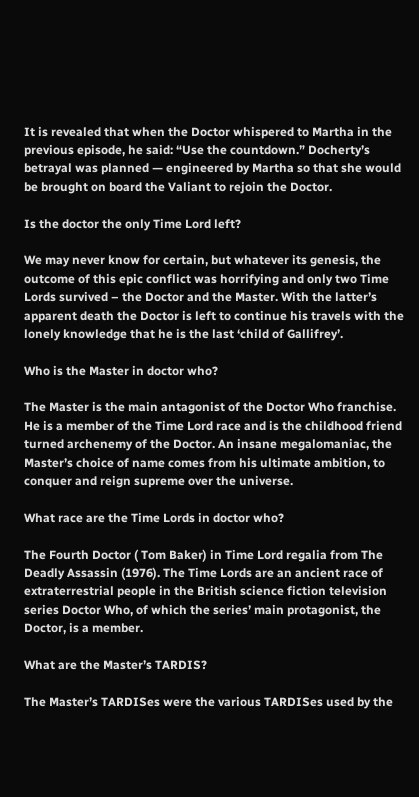It is revealed that when the Doctor whispered to Martha in the previous episode, he said: “Use the countdown.” Docherty’s betrayal was planned — engineered by Martha so that she would be brought on board the Valiant to rejoin the Doctor.

Is the doctor the only Time Lord left?

We may never know for certain, but whatever its genesis, the outcome of this epic conflict was horrifying and only two Time Lords survived – the Doctor and the Master. With the latter’s apparent death the Doctor is left to continue his travels with the lonely knowledge that he is the last ‘child of Gallifrey’.

Who is the Master in doctor who?

The Master is the main antagonist of the Doctor Who franchise. He is a member of the Time Lord race and is the childhood friend turned archenemy of the Doctor. An insane megalomaniac, the Master’s choice of name comes from his ultimate ambition, to conquer and reign supreme over the universe.

What race are the Time Lords in doctor who?

The Fourth Doctor ( Tom Baker) in Time Lord regalia from The Deadly Assassin (1976). The Time Lords are an ancient race of extraterrestrial people in the British science fiction television series Doctor Who, of which the series’ main protagonist, the Doctor, is a member.

What are the Master’s TARDIS?

The Master’s TARDISes were the various TARDISes used by the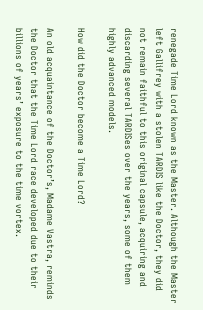renegade Time Lord known as the Master. Although the Master left Gallifrey with a stolen TARDIS like the Doctor, they did not remain faithful to this original capsule, acquiring and discarding several TARDISes over the years, some of them highly advanced models.

How did the Doctor become a Time Lord?

An old acquaintance of the Doctor’s, Madame Vastra, reminds the Doctor that the Time Lord race developed due to their billions of years’ exposure to the time vortex.